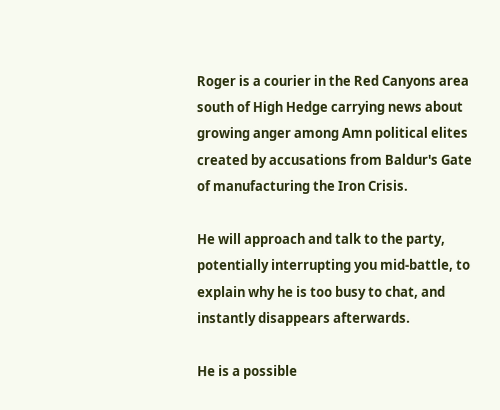Roger is a courier in the Red Canyons area south of High Hedge carrying news about growing anger among Amn political elites created by accusations from Baldur's Gate of manufacturing the Iron Crisis.

He will approach and talk to the party, potentially interrupting you mid-battle, to explain why he is too busy to chat, and instantly disappears afterwards.

He is a possible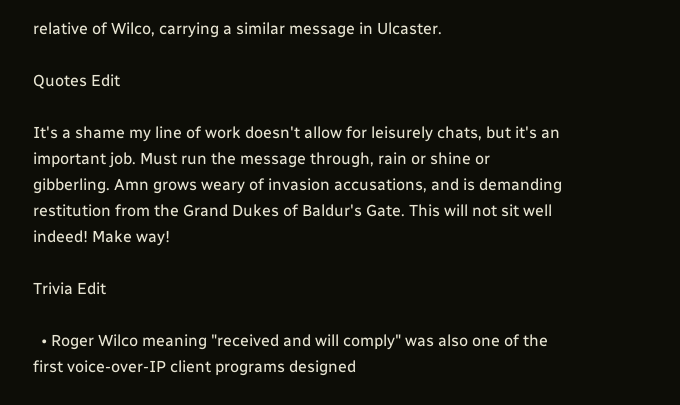relative of Wilco, carrying a similar message in Ulcaster.

Quotes Edit

It's a shame my line of work doesn't allow for leisurely chats, but it's an important job. Must run the message through, rain or shine or gibberling. Amn grows weary of invasion accusations, and is demanding restitution from the Grand Dukes of Baldur's Gate. This will not sit well indeed! Make way!

Trivia Edit

  • Roger Wilco meaning "received and will comply" was also one of the first voice-over-IP client programs designed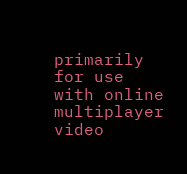primarily for use with online multiplayer video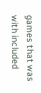games that was with included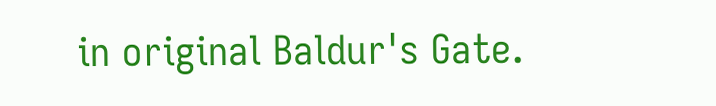in original Baldur's Gate.